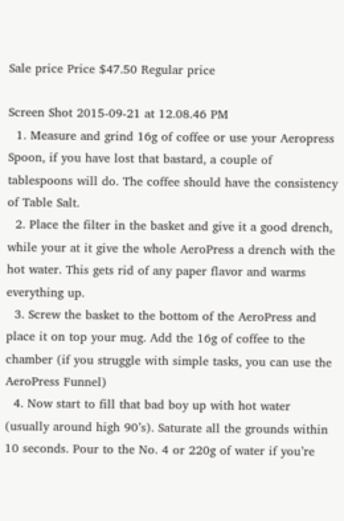Sale price Price $47.50 Regular price

Screen Shot 2015-09-21 at 12.08.46 PM
  1. Measure and grind 16g of coffee or use your Aeropress Spoon, if you have lost that bastard, a couple of tablespoons will do. The coffee should have the consistency of Table Salt.
  2. Place the filter in the basket and give it a good drench, while your at it give the whole AeroPress a drench with the hot water. This gets rid of any paper flavor and warms everything up.
  3. Screw the basket to the bottom of the AeroPress and place it on top your mug. Add the 16g of coffee to the chamber (if you struggle with simple tasks, you can use the AeroPress Funnel)
  4. Now start to fill that bad boy up with hot water (usually around high 90’s). Saturate all the grounds within 10 seconds. Pour to the No. 4 or 220g of water if you’re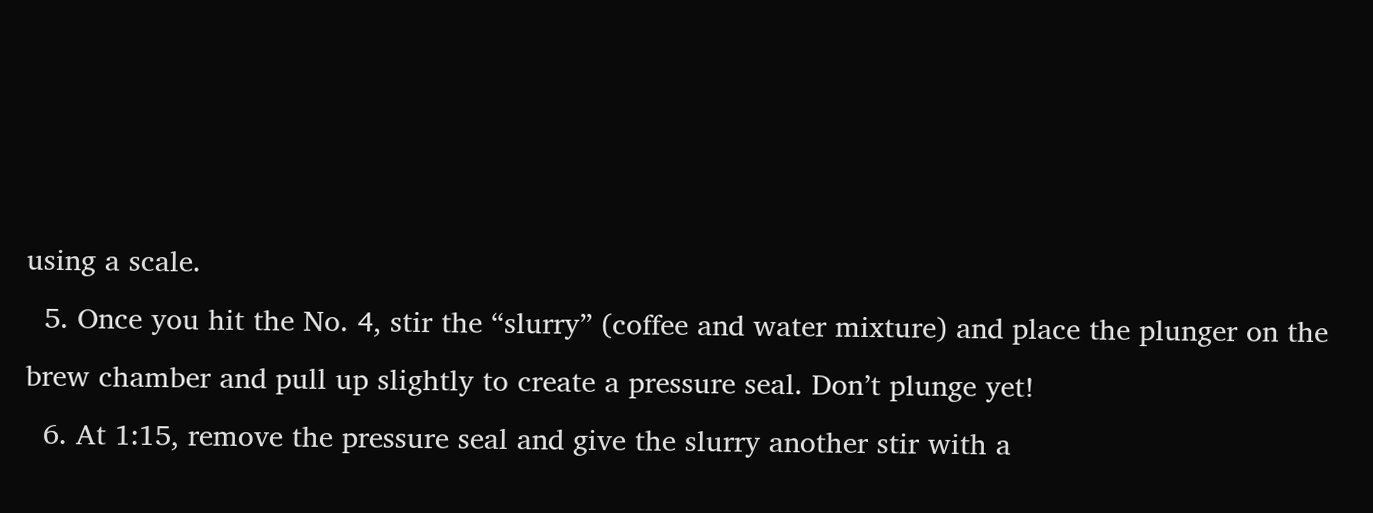using a scale.
  5. Once you hit the No. 4, stir the “slurry” (coffee and water mixture) and place the plunger on the brew chamber and pull up slightly to create a pressure seal. Don’t plunge yet!
  6. At 1:15, remove the pressure seal and give the slurry another stir with a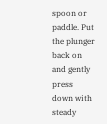spoon or paddle. Put the plunger back on and gently press down with steady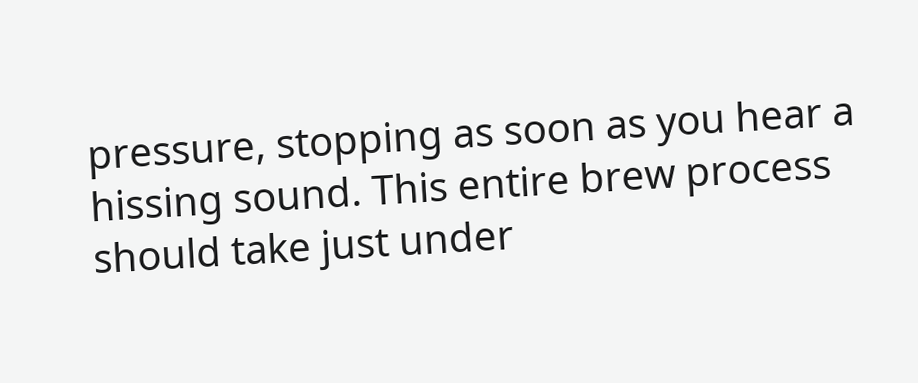pressure, stopping as soon as you hear a hissing sound. This entire brew process should take just under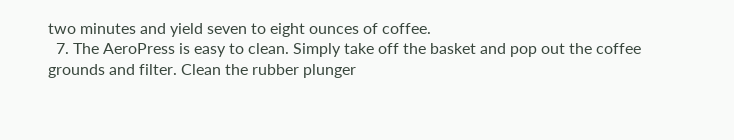two minutes and yield seven to eight ounces of coffee.
  7. The AeroPress is easy to clean. Simply take off the basket and pop out the coffee grounds and filter. Clean the rubber plunger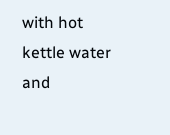with hot kettle water and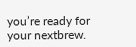you’re ready for your nextbrew.